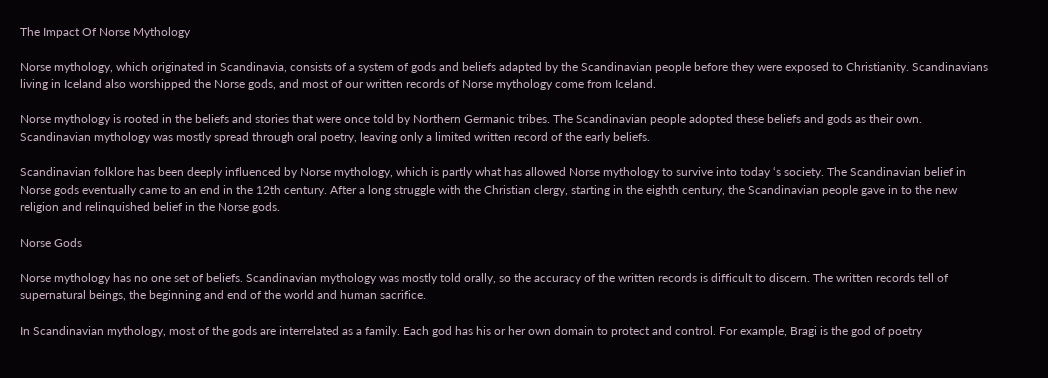The Impact Of Norse Mythology

Norse mythology, which originated in Scandinavia, consists of a system of gods and beliefs adapted by the Scandinavian people before they were exposed to Christianity. Scandinavians living in Iceland also worshipped the Norse gods, and most of our written records of Norse mythology come from Iceland.

Norse mythology is rooted in the beliefs and stories that were once told by Northern Germanic tribes. The Scandinavian people adopted these beliefs and gods as their own. Scandinavian mythology was mostly spread through oral poetry, leaving only a limited written record of the early beliefs.

Scandinavian folklore has been deeply influenced by Norse mythology, which is partly what has allowed Norse mythology to survive into today ‘s society. The Scandinavian belief in Norse gods eventually came to an end in the 12th century. After a long struggle with the Christian clergy, starting in the eighth century, the Scandinavian people gave in to the new religion and relinquished belief in the Norse gods.

Norse Gods

Norse mythology has no one set of beliefs. Scandinavian mythology was mostly told orally, so the accuracy of the written records is difficult to discern. The written records tell of supernatural beings, the beginning and end of the world and human sacrifice.

In Scandinavian mythology, most of the gods are interrelated as a family. Each god has his or her own domain to protect and control. For example, Bragi is the god of poetry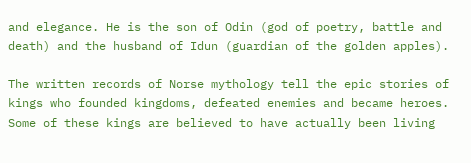and elegance. He is the son of Odin (god of poetry, battle and death) and the husband of Idun (guardian of the golden apples).

The written records of Norse mythology tell the epic stories of kings who founded kingdoms, defeated enemies and became heroes. Some of these kings are believed to have actually been living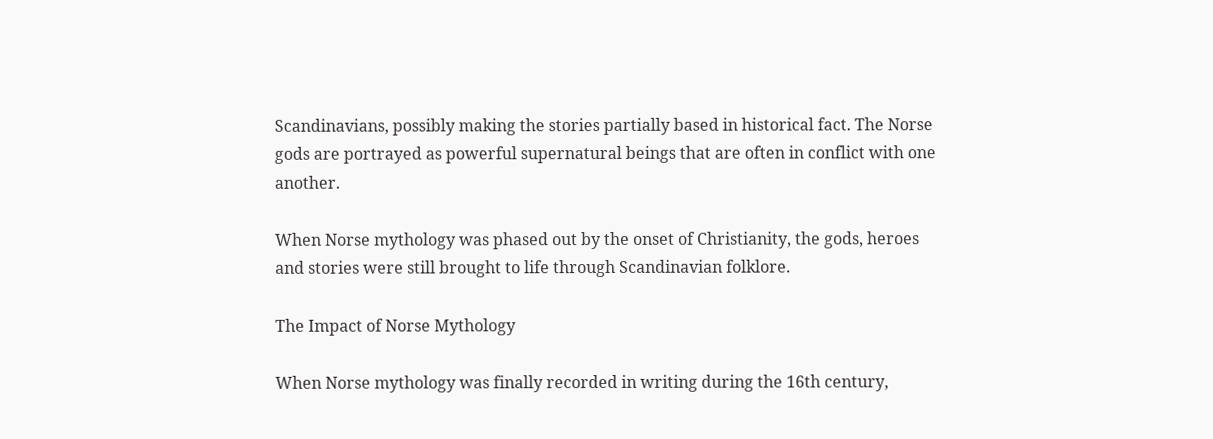Scandinavians, possibly making the stories partially based in historical fact. The Norse gods are portrayed as powerful supernatural beings that are often in conflict with one another.

When Norse mythology was phased out by the onset of Christianity, the gods, heroes and stories were still brought to life through Scandinavian folklore.

The Impact of Norse Mythology

When Norse mythology was finally recorded in writing during the 16th century,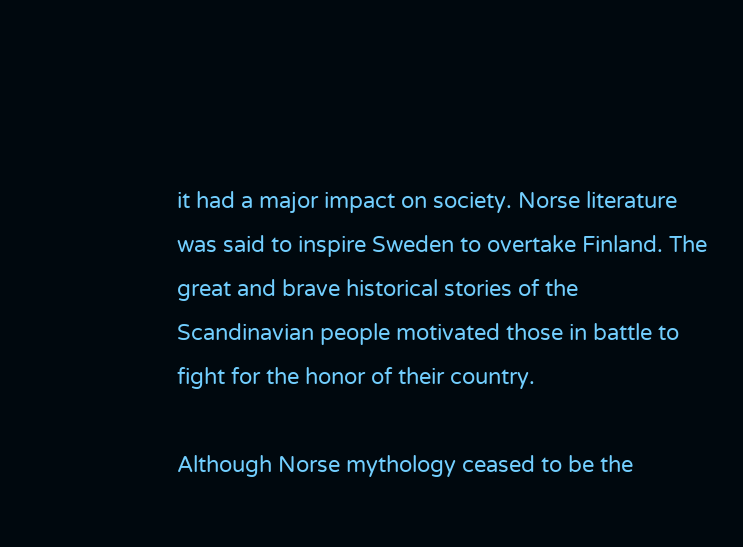it had a major impact on society. Norse literature was said to inspire Sweden to overtake Finland. The great and brave historical stories of the Scandinavian people motivated those in battle to fight for the honor of their country.

Although Norse mythology ceased to be the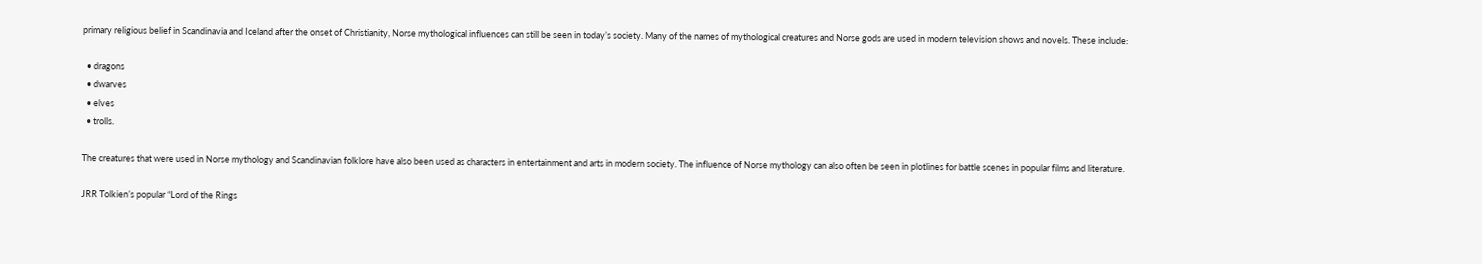primary religious belief in Scandinavia and Iceland after the onset of Christianity, Norse mythological influences can still be seen in today’s society. Many of the names of mythological creatures and Norse gods are used in modern television shows and novels. These include:

  • dragons
  • dwarves
  • elves
  • trolls.

The creatures that were used in Norse mythology and Scandinavian folklore have also been used as characters in entertainment and arts in modern society. The influence of Norse mythology can also often be seen in plotlines for battle scenes in popular films and literature.

JRR Tolkien’s popular “Lord of the Rings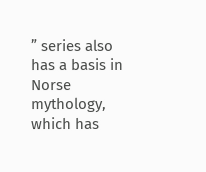” series also has a basis in Norse mythology, which has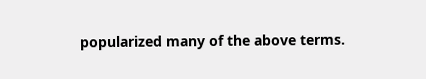popularized many of the above terms.